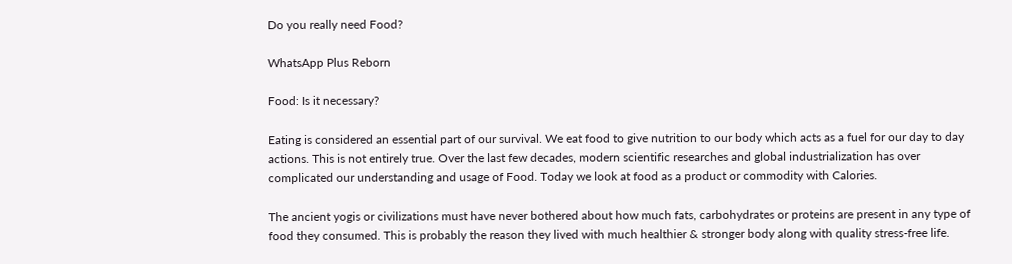Do you really need Food?

WhatsApp Plus Reborn

Food: Is it necessary?

Eating is considered an essential part of our survival. We eat food to give nutrition to our body which acts as a fuel for our day to day actions. This is not entirely true. Over the last few decades, modern scientific researches and global industrialization has over complicated our understanding and usage of Food. Today we look at food as a product or commodity with Calories.

The ancient yogis or civilizations must have never bothered about how much fats, carbohydrates or proteins are present in any type of food they consumed. This is probably the reason they lived with much healthier & stronger body along with quality stress-free life.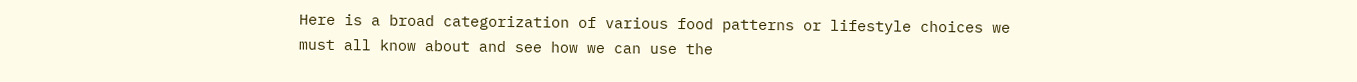Here is a broad categorization of various food patterns or lifestyle choices we must all know about and see how we can use the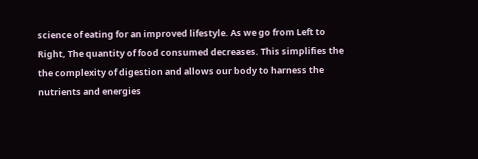science of eating for an improved lifestyle. As we go from Left to Right, The quantity of food consumed decreases. This simplifies the the complexity of digestion and allows our body to harness the nutrients and energies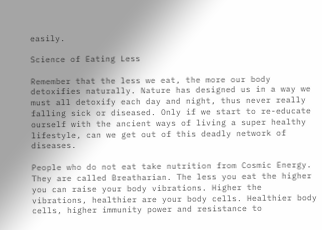easily.

Science of Eating Less

Remember that the less we eat, the more our body detoxifies naturally. Nature has designed us in a way we must all detoxify each day and night, thus never really falling sick or diseased. Only if we start to re-educate ourself with the ancient ways of living a super healthy lifestyle, can we get out of this deadly network of diseases.

People who do not eat take nutrition from Cosmic Energy. They are called Breatharian. The less you eat the higher you can raise your body vibrations. Higher the vibrations, healthier are your body cells. Healthier body cells, higher immunity power and resistance to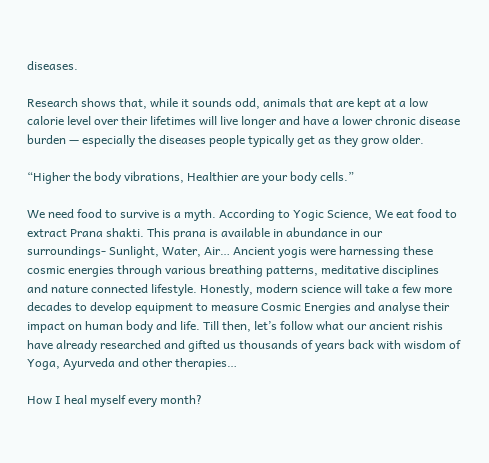diseases.

Research shows that, while it sounds odd, animals that are kept at a low calorie level over their lifetimes will live longer and have a lower chronic disease burden — especially the diseases people typically get as they grow older.

“Higher the body vibrations, Healthier are your body cells.”

We need food to survive is a myth. According to Yogic Science, We eat food to extract Prana shakti. This prana is available in abundance in our surroundings- Sunlight, Water, Air… Ancient yogis were harnessing these cosmic energies through various breathing patterns, meditative disciplines and nature connected lifestyle. Honestly, modern science will take a few more decades to develop equipment to measure Cosmic Energies and analyse their impact on human body and life. Till then, let’s follow what our ancient rishis have already researched and gifted us thousands of years back with wisdom of Yoga, Ayurveda and other therapies…

How I heal myself every month?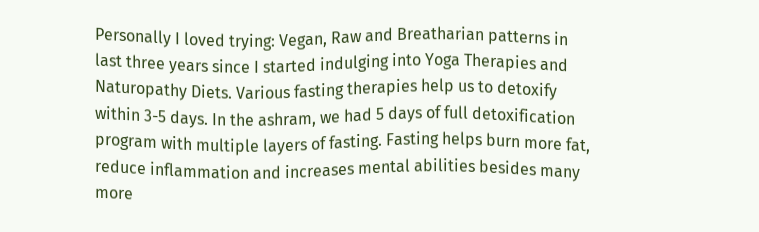Personally I loved trying: Vegan, Raw and Breatharian patterns in last three years since I started indulging into Yoga Therapies and Naturopathy Diets. Various fasting therapies help us to detoxify within 3-5 days. In the ashram, we had 5 days of full detoxification program with multiple layers of fasting. Fasting helps burn more fat, reduce inflammation and increases mental abilities besides many more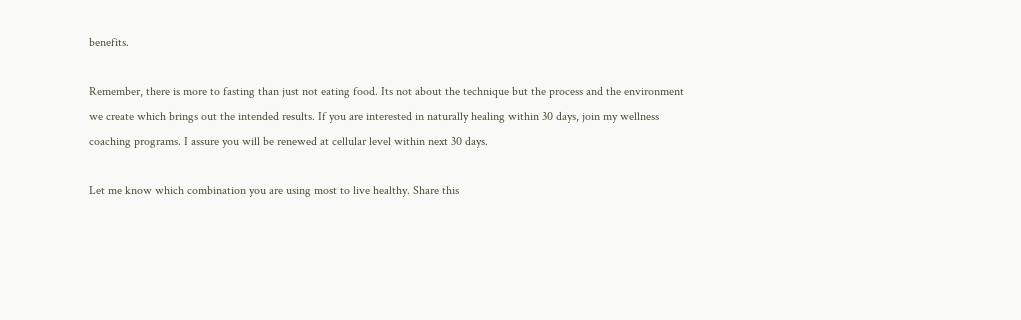benefits.

Remember, there is more to fasting than just not eating food. Its not about the technique but the process and the environment we create which brings out the intended results. If you are interested in naturally healing within 30 days, join my wellness coaching programs. I assure you will be renewed at cellular level within next 30 days.

Let me know which combination you are using most to live healthy. Share this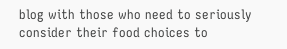blog with those who need to seriously consider their food choices to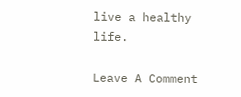live a healthy life.

Leave A Comment